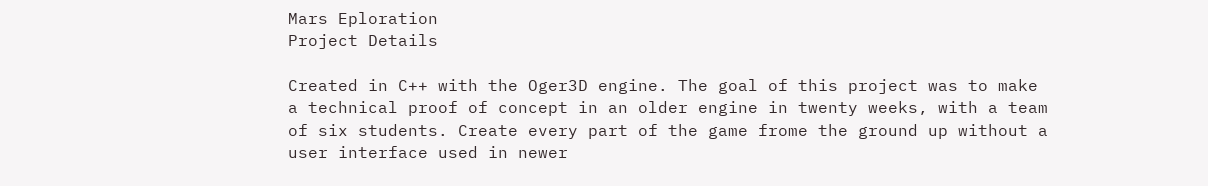Mars Eploration
Project Details

Created in C++ with the Oger3D engine. The goal of this project was to make a technical proof of concept in an older engine in twenty weeks, with a team of six students. Create every part of the game frome the ground up without a user interface used in newer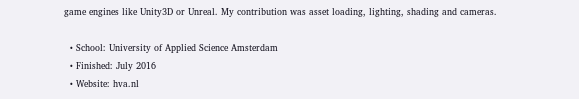game engines like Unity3D or Unreal. My contribution was asset loading, lighting, shading and cameras.

  • School: University of Applied Science Amsterdam
  • Finished: July 2016
  • Website: hva.nl